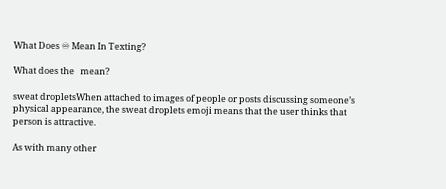What Does ♾ Mean In Texting?

What does the   mean?

sweat dropletsWhen attached to images of people or posts discussing someone’s physical appearance, the sweat droplets emoji means that the user thinks that person is attractive.

As with many other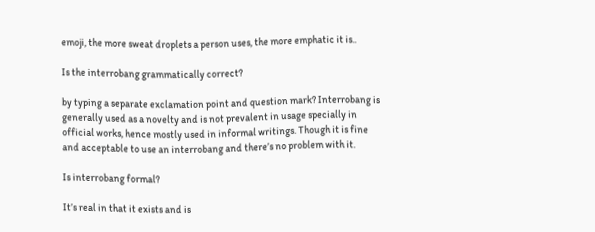emoji, the more sweat droplets a person uses, the more emphatic it is..

Is the interrobang grammatically correct?

by typing a separate exclamation point and question mark? Interrobang is generally used as a novelty and is not prevalent in usage specially in official works, hence mostly used in informal writings. Though it is fine and acceptable to use an interrobang and there’s no problem with it.

Is interrobang formal?

It’s real in that it exists and is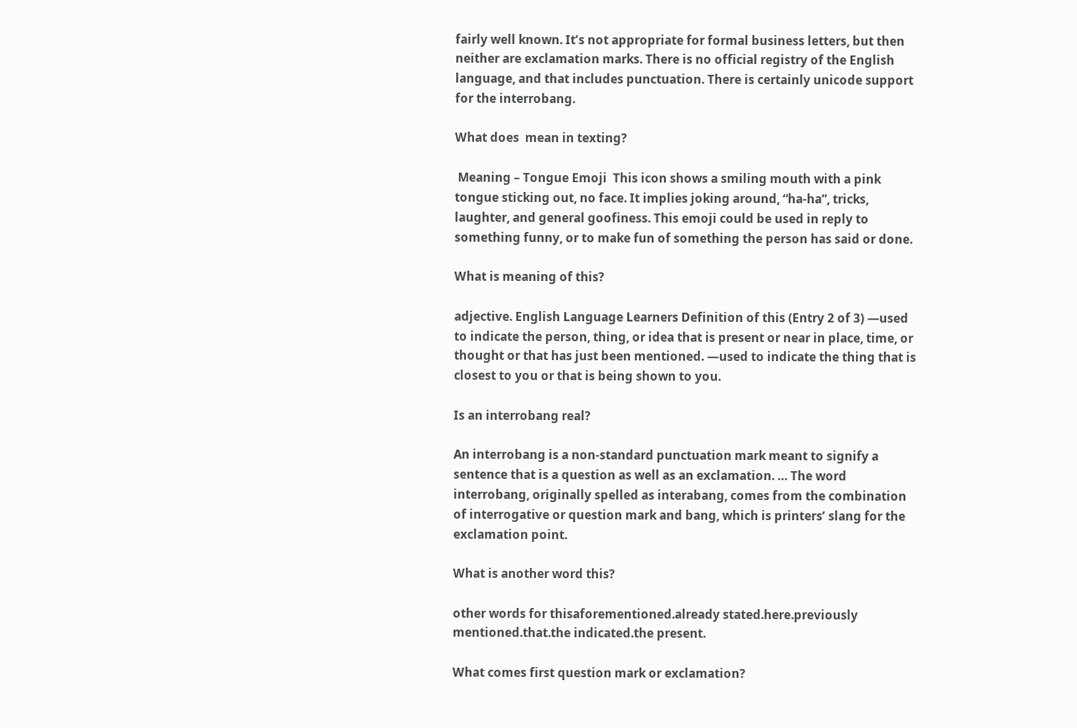fairly well known. It’s not appropriate for formal business letters, but then neither are exclamation marks. There is no official registry of the English language, and that includes punctuation. There is certainly unicode support for the interrobang.

What does  mean in texting?

 Meaning – Tongue Emoji  This icon shows a smiling mouth with a pink tongue sticking out, no face. It implies joking around, “ha-ha”, tricks, laughter, and general goofiness. This emoji could be used in reply to something funny, or to make fun of something the person has said or done.

What is meaning of this?

adjective. English Language Learners Definition of this (Entry 2 of 3) —used to indicate the person, thing, or idea that is present or near in place, time, or thought or that has just been mentioned. —used to indicate the thing that is closest to you or that is being shown to you.

Is an interrobang real?

An interrobang is a non-standard punctuation mark meant to signify a sentence that is a question as well as an exclamation. … The word interrobang, originally spelled as interabang, comes from the combination of interrogative or question mark and bang, which is printers’ slang for the exclamation point.

What is another word this?

other words for thisaforementioned.already stated.here.previously mentioned.that.the indicated.the present.

What comes first question mark or exclamation?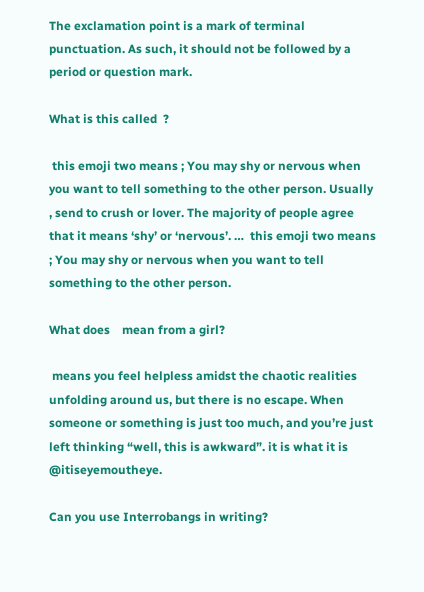The exclamation point is a mark of terminal punctuation. As such, it should not be followed by a period or question mark.

What is this called  ?

 this emoji two means ; You may shy or nervous when you want to tell something to the other person. Usually , send to crush or lover. The majority of people agree that it means ‘shy’ or ‘nervous’. …  this emoji two means ; You may shy or nervous when you want to tell something to the other person.

What does    mean from a girl?

 means you feel helpless amidst the chaotic realities unfolding around us, but there is no escape. When someone or something is just too much, and you’re just left thinking “well, this is awkward”. it is what it is @itiseyemoutheye.

Can you use Interrobangs in writing?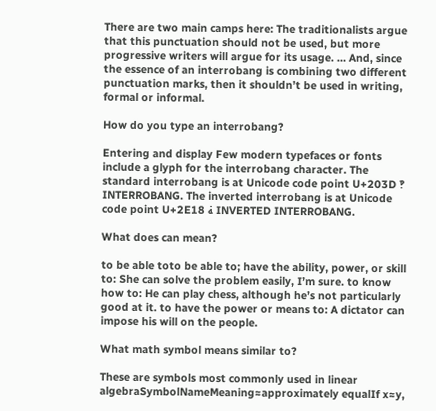There are two main camps here: The traditionalists argue that this punctuation should not be used, but more progressive writers will argue for its usage. … And, since the essence of an interrobang is combining two different punctuation marks, then it shouldn’t be used in writing, formal or informal.

How do you type an interrobang?

Entering and display Few modern typefaces or fonts include a glyph for the interrobang character. The standard interrobang is at Unicode code point U+203D ‽ INTERROBANG. The inverted interrobang is at Unicode code point U+2E18 ⸘ INVERTED INTERROBANG.

What does can mean?

to be able toto be able to; have the ability, power, or skill to: She can solve the problem easily, I’m sure. to know how to: He can play chess, although he’s not particularly good at it. to have the power or means to: A dictator can impose his will on the people.

What math symbol means similar to?

These are symbols most commonly used in linear algebraSymbolNameMeaning≈approximately equalIf x≈y,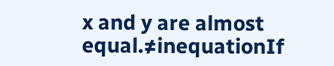x and y are almost equal.≠inequationIf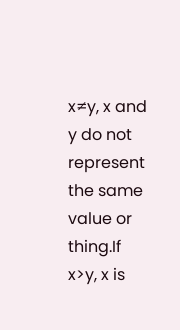x≠y, x and y do not represent the same value or thing.If x>y, x is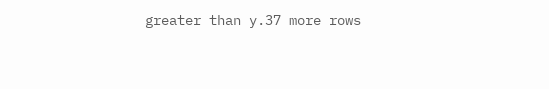greater than y.37 more rows